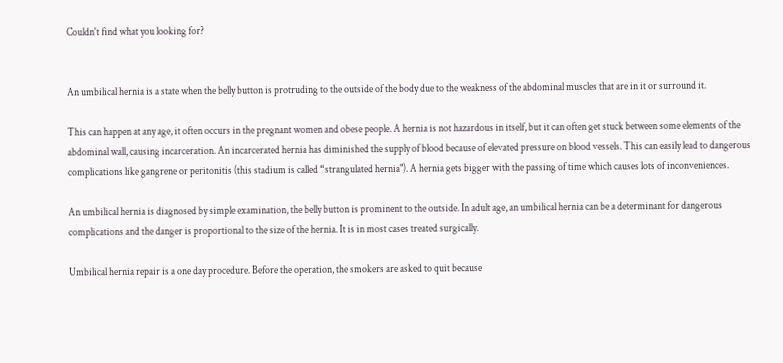Couldn't find what you looking for?


An umbilical hernia is a state when the belly button is protruding to the outside of the body due to the weakness of the abdominal muscles that are in it or surround it.

This can happen at any age, it often occurs in the pregnant women and obese people. A hernia is not hazardous in itself, but it can often get stuck between some elements of the abdominal wall, causing incarceration. An incarcerated hernia has diminished the supply of blood because of elevated pressure on blood vessels. This can easily lead to dangerous complications like gangrene or peritonitis (this stadium is called “strangulated hernia"). A hernia gets bigger with the passing of time which causes lots of inconveniences.

An umbilical hernia is diagnosed by simple examination, the belly button is prominent to the outside. In adult age, an umbilical hernia can be a determinant for dangerous complications and the danger is proportional to the size of the hernia. It is in most cases treated surgically.

Umbilical hernia repair is a one day procedure. Before the operation, the smokers are asked to quit because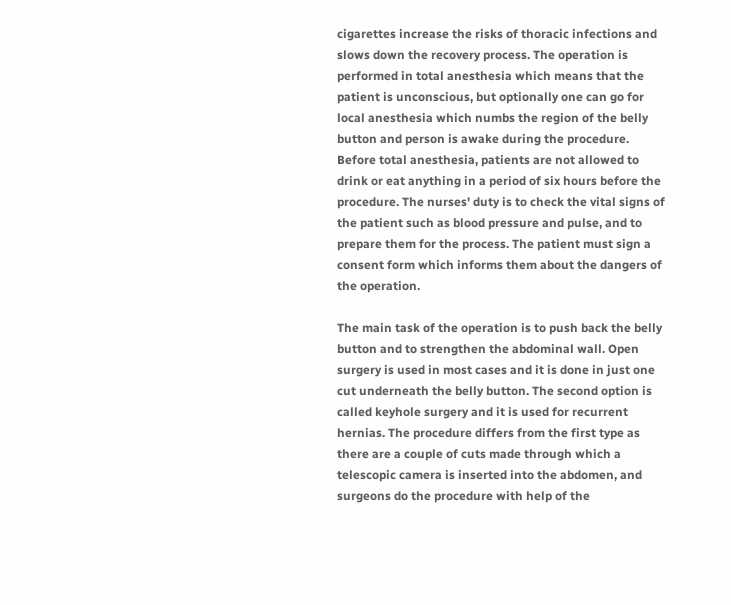cigarettes increase the risks of thoracic infections and slows down the recovery process. The operation is performed in total anesthesia which means that the patient is unconscious, but optionally one can go for local anesthesia which numbs the region of the belly button and person is awake during the procedure. Before total anesthesia, patients are not allowed to drink or eat anything in a period of six hours before the procedure. The nurses' duty is to check the vital signs of the patient such as blood pressure and pulse, and to prepare them for the process. The patient must sign a consent form which informs them about the dangers of the operation.

The main task of the operation is to push back the belly button and to strengthen the abdominal wall. Open surgery is used in most cases and it is done in just one cut underneath the belly button. The second option is called keyhole surgery and it is used for recurrent hernias. The procedure differs from the first type as there are a couple of cuts made through which a telescopic camera is inserted into the abdomen, and surgeons do the procedure with help of the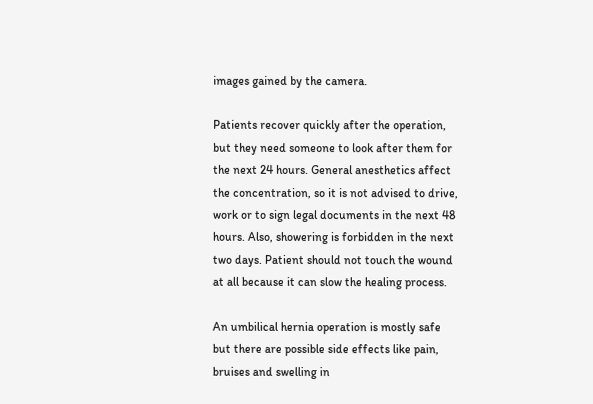images gained by the camera.

Patients recover quickly after the operation, but they need someone to look after them for the next 24 hours. General anesthetics affect the concentration, so it is not advised to drive, work or to sign legal documents in the next 48 hours. Also, showering is forbidden in the next two days. Patient should not touch the wound at all because it can slow the healing process.

An umbilical hernia operation is mostly safe but there are possible side effects like pain, bruises and swelling in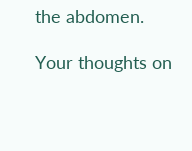the abdomen.

Your thoughts on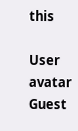this

User avatar Guest